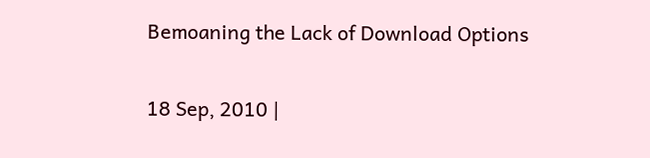Bemoaning the Lack of Download Options

18 Sep, 2010 |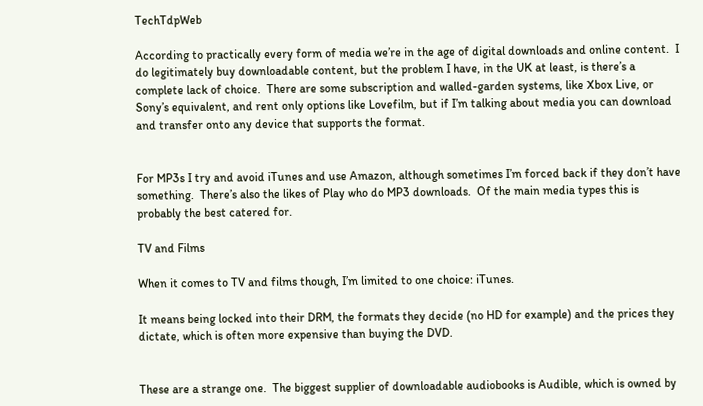TechTdpWeb

According to practically every form of media we’re in the age of digital downloads and online content.  I do legitimately buy downloadable content, but the problem I have, in the UK at least, is there’s a complete lack of choice.  There are some subscription and walled-garden systems, like Xbox Live, or Sony’s equivalent, and rent only options like Lovefilm, but if I’m talking about media you can download and transfer onto any device that supports the format.


For MP3s I try and avoid iTunes and use Amazon, although sometimes I’m forced back if they don’t have something.  There’s also the likes of Play who do MP3 downloads.  Of the main media types this is probably the best catered for.

TV and Films

When it comes to TV and films though, I’m limited to one choice: iTunes.

It means being locked into their DRM, the formats they decide (no HD for example) and the prices they dictate, which is often more expensive than buying the DVD.


These are a strange one.  The biggest supplier of downloadable audiobooks is Audible, which is owned by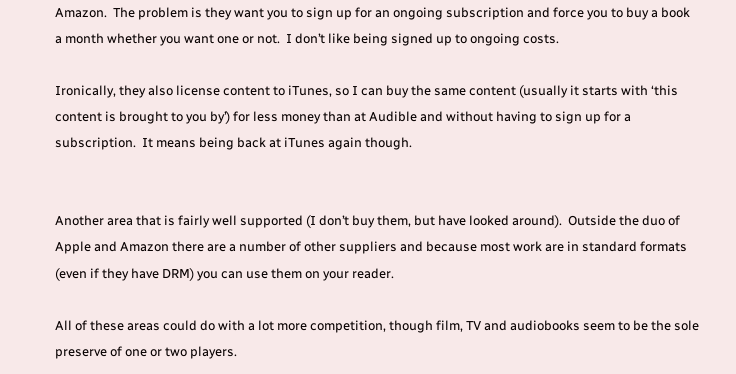Amazon.  The problem is they want you to sign up for an ongoing subscription and force you to buy a book a month whether you want one or not.  I don’t like being signed up to ongoing costs.

Ironically, they also license content to iTunes, so I can buy the same content (usually it starts with ‘this content is brought to you by’) for less money than at Audible and without having to sign up for a subscription.  It means being back at iTunes again though.


Another area that is fairly well supported (I don’t buy them, but have looked around).  Outside the duo of Apple and Amazon there are a number of other suppliers and because most work are in standard formats (even if they have DRM) you can use them on your reader.

All of these areas could do with a lot more competition, though film, TV and audiobooks seem to be the sole preserve of one or two players.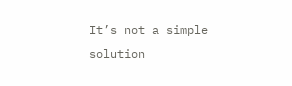It’s not a simple solution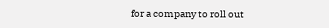for a company to roll out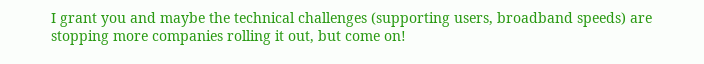I grant you and maybe the technical challenges (supporting users, broadband speeds) are stopping more companies rolling it out, but come on!